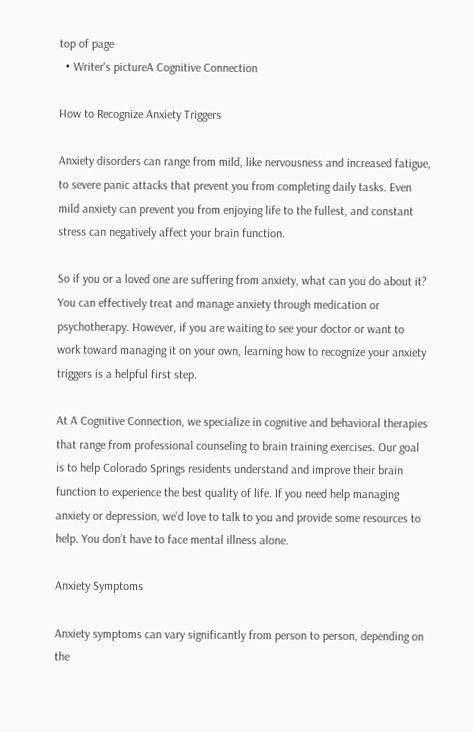top of page
  • Writer's pictureA Cognitive Connection

How to Recognize Anxiety Triggers

Anxiety disorders can range from mild, like nervousness and increased fatigue, to severe panic attacks that prevent you from completing daily tasks. Even mild anxiety can prevent you from enjoying life to the fullest, and constant stress can negatively affect your brain function.

So if you or a loved one are suffering from anxiety, what can you do about it? You can effectively treat and manage anxiety through medication or psychotherapy. However, if you are waiting to see your doctor or want to work toward managing it on your own, learning how to recognize your anxiety triggers is a helpful first step.

At A Cognitive Connection, we specialize in cognitive and behavioral therapies that range from professional counseling to brain training exercises. Our goal is to help Colorado Springs residents understand and improve their brain function to experience the best quality of life. If you need help managing anxiety or depression, we’d love to talk to you and provide some resources to help. You don’t have to face mental illness alone.

Anxiety Symptoms

Anxiety symptoms can vary significantly from person to person, depending on the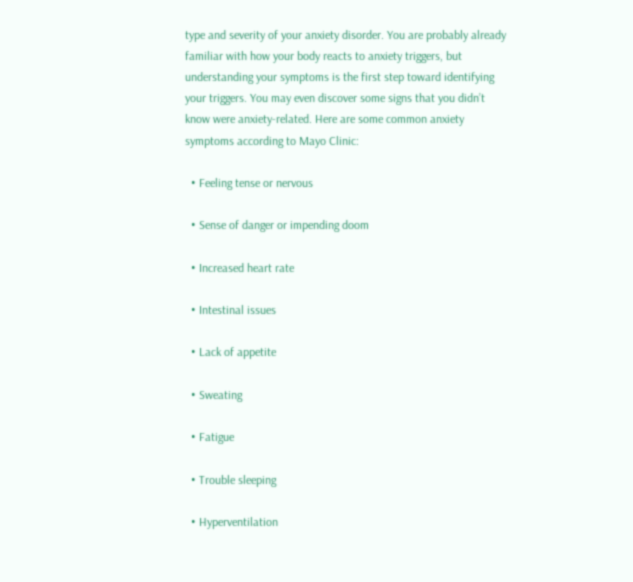type and severity of your anxiety disorder. You are probably already familiar with how your body reacts to anxiety triggers, but understanding your symptoms is the first step toward identifying your triggers. You may even discover some signs that you didn’t know were anxiety-related. Here are some common anxiety symptoms according to Mayo Clinic:

  • Feeling tense or nervous

  • Sense of danger or impending doom

  • Increased heart rate

  • Intestinal issues

  • Lack of appetite

  • Sweating

  • Fatigue

  • Trouble sleeping

  • Hyperventilation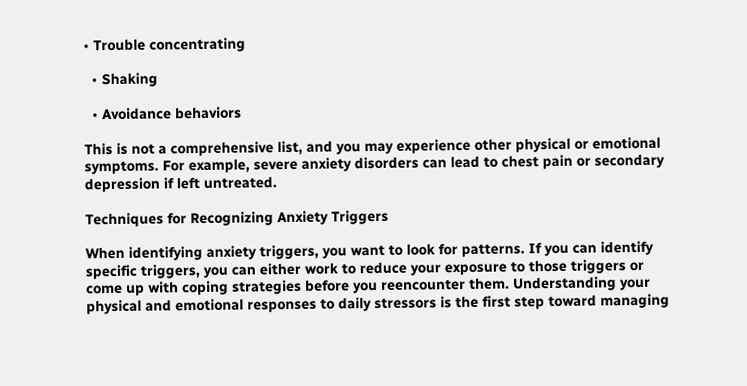• Trouble concentrating

  • Shaking

  • Avoidance behaviors

This is not a comprehensive list, and you may experience other physical or emotional symptoms. For example, severe anxiety disorders can lead to chest pain or secondary depression if left untreated.

Techniques for Recognizing Anxiety Triggers

When identifying anxiety triggers, you want to look for patterns. If you can identify specific triggers, you can either work to reduce your exposure to those triggers or come up with coping strategies before you reencounter them. Understanding your physical and emotional responses to daily stressors is the first step toward managing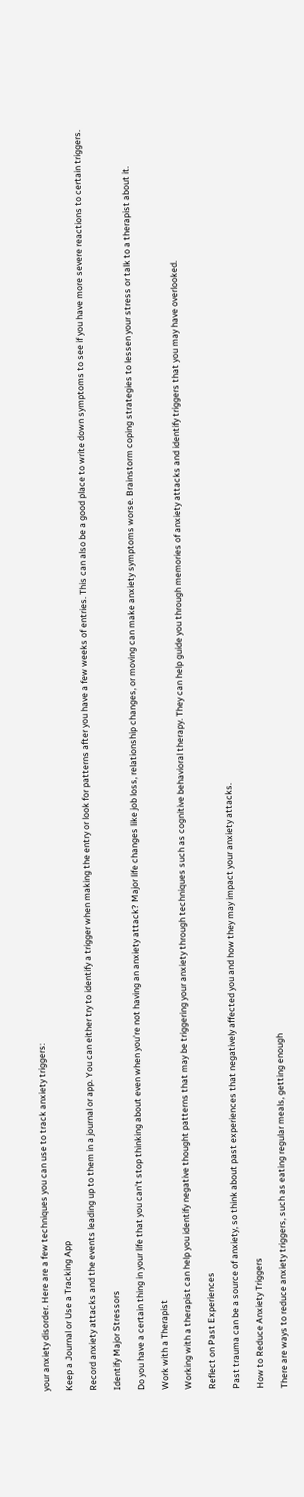your anxiety disorder. Here are a few techniques you can use to track anxiety triggers:

Keep a Journal or Use a Tracking App

Record anxiety attacks and the events leading up to them in a journal or app. You can either try to identify a trigger when making the entry or look for patterns after you have a few weeks of entries. This can also be a good place to write down symptoms to see if you have more severe reactions to certain triggers.

Identify Major Stressors

Do you have a certain thing in your life that you can’t stop thinking about even when you’re not having an anxiety attack? Major life changes like job loss, relationship changes, or moving can make anxiety symptoms worse. Brainstorm coping strategies to lessen your stress or talk to a therapist about it.

Work with a Therapist

Working with a therapist can help you identify negative thought patterns that may be triggering your anxiety through techniques such as cognitive behavioral therapy. They can help guide you through memories of anxiety attacks and identify triggers that you may have overlooked.

Reflect on Past Experiences

Past trauma can be a source of anxiety, so think about past experiences that negatively affected you and how they may impact your anxiety attacks.

How to Reduce Anxiety Triggers

There are ways to reduce anxiety triggers, such as eating regular meals, getting enough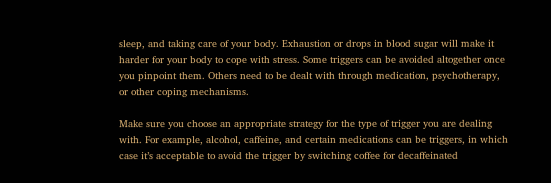sleep, and taking care of your body. Exhaustion or drops in blood sugar will make it harder for your body to cope with stress. Some triggers can be avoided altogether once you pinpoint them. Others need to be dealt with through medication, psychotherapy, or other coping mechanisms.

Make sure you choose an appropriate strategy for the type of trigger you are dealing with. For example, alcohol, caffeine, and certain medications can be triggers, in which case it’s acceptable to avoid the trigger by switching coffee for decaffeinated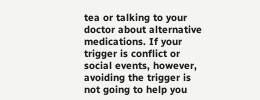tea or talking to your doctor about alternative medications. If your trigger is conflict or social events, however, avoiding the trigger is not going to help you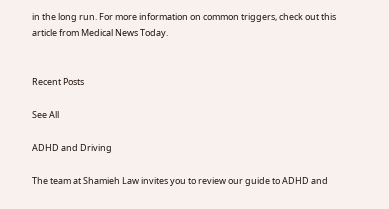in the long run. For more information on common triggers, check out this article from Medical News Today.


Recent Posts

See All

ADHD and Driving

The team at Shamieh Law invites you to review our guide to ADHD and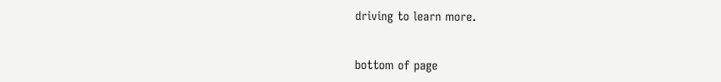driving to learn more.


bottom of page